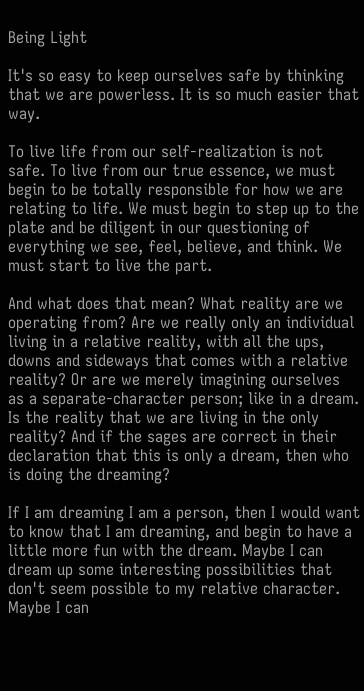Being Light

It's so easy to keep ourselves safe by thinking that we are powerless. It is so much easier that way.

To live life from our self-realization is not safe. To live from our true essence, we must begin to be totally responsible for how we are relating to life. We must begin to step up to the plate and be diligent in our questioning of everything we see, feel, believe, and think. We must start to live the part.

And what does that mean? What reality are we operating from? Are we really only an individual living in a relative reality, with all the ups, downs and sideways that comes with a relative reality? Or are we merely imagining ourselves as a separate-character person; like in a dream. Is the reality that we are living in the only reality? And if the sages are correct in their declaration that this is only a dream, then who is doing the dreaming?

If I am dreaming I am a person, then I would want to know that I am dreaming, and begin to have a little more fun with the dream. Maybe I can dream up some interesting possibilities that don't seem possible to my relative character. Maybe I can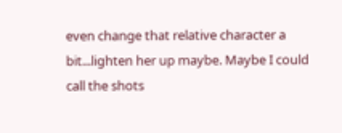even change that relative character a bit...lighten her up maybe. Maybe I could call the shots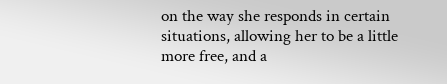on the way she responds in certain situations, allowing her to be a little more free, and a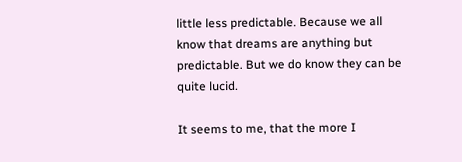little less predictable. Because we all know that dreams are anything but predictable. But we do know they can be quite lucid.

It seems to me, that the more I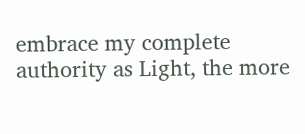embrace my complete authority as Light, the more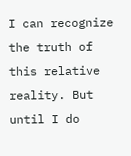I can recognize the truth of this relative reality. But until I do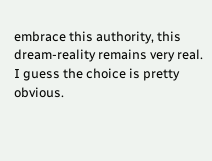embrace this authority, this dream-reality remains very real. I guess the choice is pretty obvious.